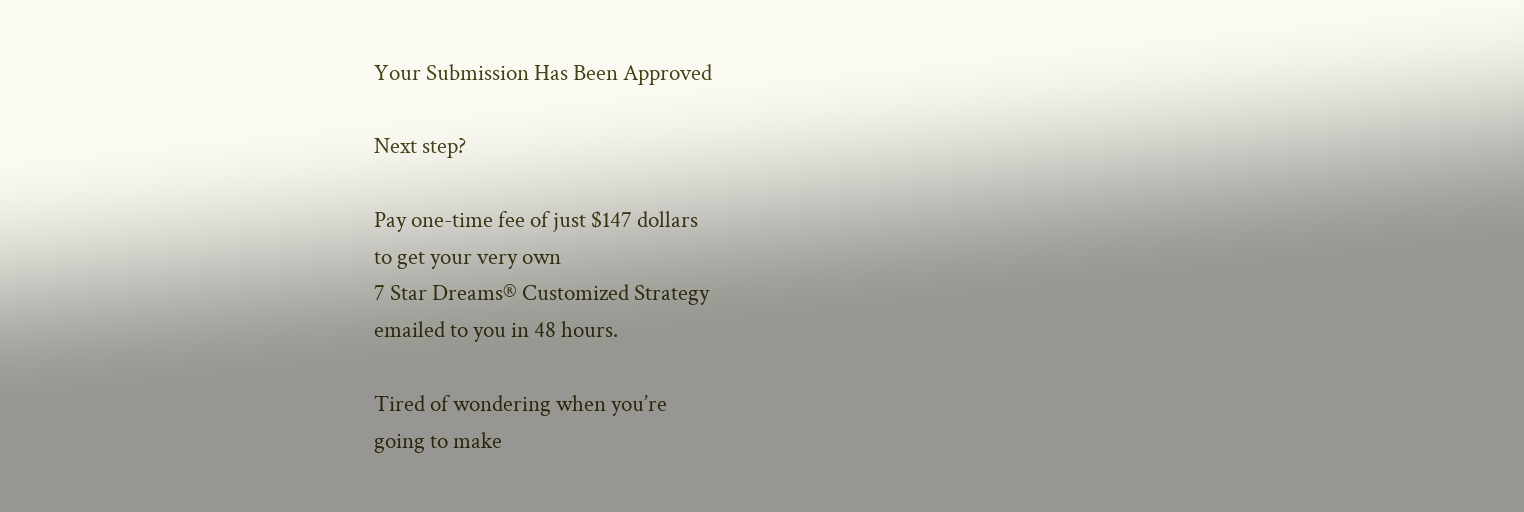Your Submission Has Been Approved

Next step?

Pay one-time fee of just $147 dollars
to get your very own
7 Star Dreams® Customized Strategy
emailed to you in 48 hours.

Tired of wondering when you’re
going to make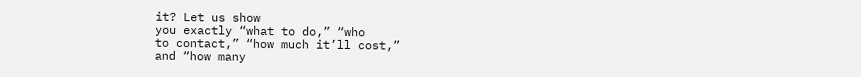it? Let us show
you exactly “what to do,” “who
to contact,” “how much it’ll cost,”
and “how many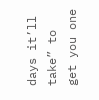days it’ll take” to
get you one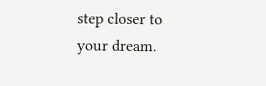step closer to
your dream.